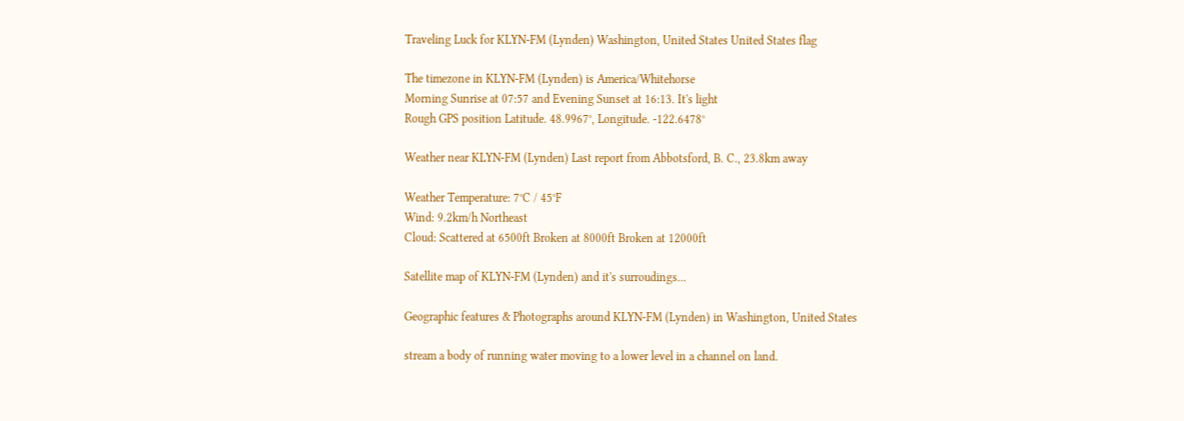Traveling Luck for KLYN-FM (Lynden) Washington, United States United States flag

The timezone in KLYN-FM (Lynden) is America/Whitehorse
Morning Sunrise at 07:57 and Evening Sunset at 16:13. It's light
Rough GPS position Latitude. 48.9967°, Longitude. -122.6478°

Weather near KLYN-FM (Lynden) Last report from Abbotsford, B. C., 23.8km away

Weather Temperature: 7°C / 45°F
Wind: 9.2km/h Northeast
Cloud: Scattered at 6500ft Broken at 8000ft Broken at 12000ft

Satellite map of KLYN-FM (Lynden) and it's surroudings...

Geographic features & Photographs around KLYN-FM (Lynden) in Washington, United States

stream a body of running water moving to a lower level in a channel on land.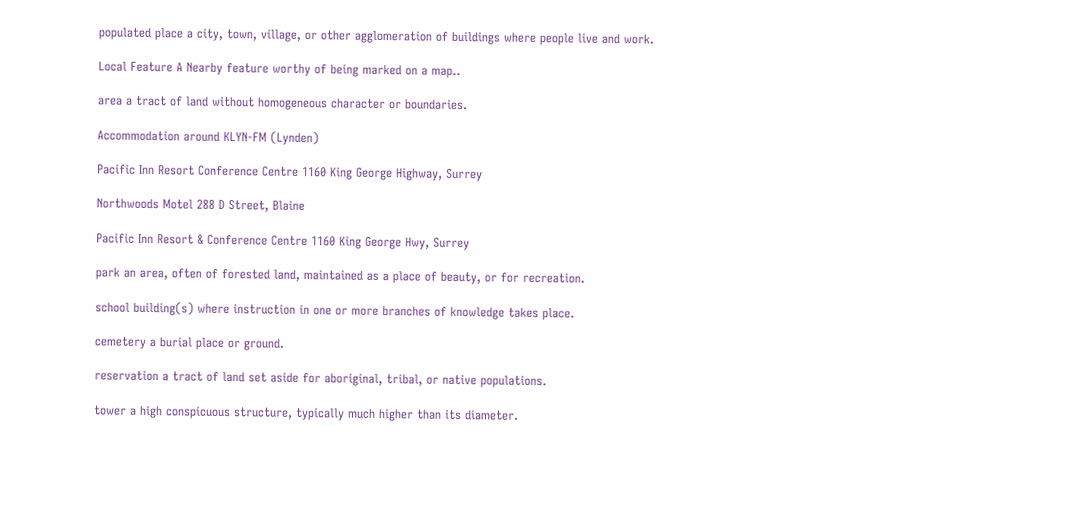populated place a city, town, village, or other agglomeration of buildings where people live and work.

Local Feature A Nearby feature worthy of being marked on a map..

area a tract of land without homogeneous character or boundaries.

Accommodation around KLYN-FM (Lynden)

Pacific Inn Resort Conference Centre 1160 King George Highway, Surrey

Northwoods Motel 288 D Street, Blaine

Pacific Inn Resort & Conference Centre 1160 King George Hwy, Surrey

park an area, often of forested land, maintained as a place of beauty, or for recreation.

school building(s) where instruction in one or more branches of knowledge takes place.

cemetery a burial place or ground.

reservation a tract of land set aside for aboriginal, tribal, or native populations.

tower a high conspicuous structure, typically much higher than its diameter.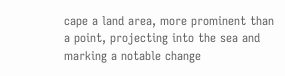cape a land area, more prominent than a point, projecting into the sea and marking a notable change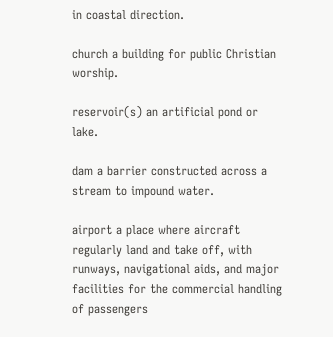in coastal direction.

church a building for public Christian worship.

reservoir(s) an artificial pond or lake.

dam a barrier constructed across a stream to impound water.

airport a place where aircraft regularly land and take off, with runways, navigational aids, and major facilities for the commercial handling of passengers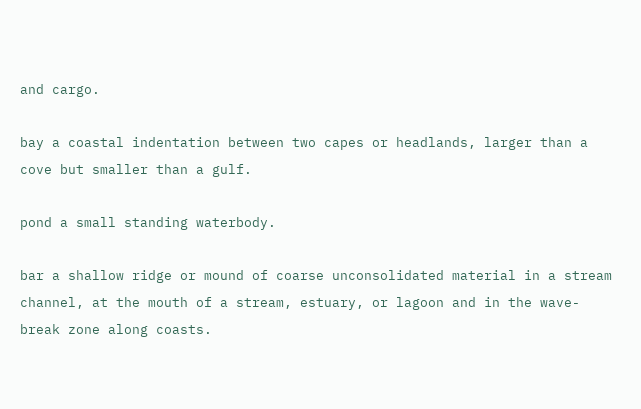and cargo.

bay a coastal indentation between two capes or headlands, larger than a cove but smaller than a gulf.

pond a small standing waterbody.

bar a shallow ridge or mound of coarse unconsolidated material in a stream channel, at the mouth of a stream, estuary, or lagoon and in the wave-break zone along coasts.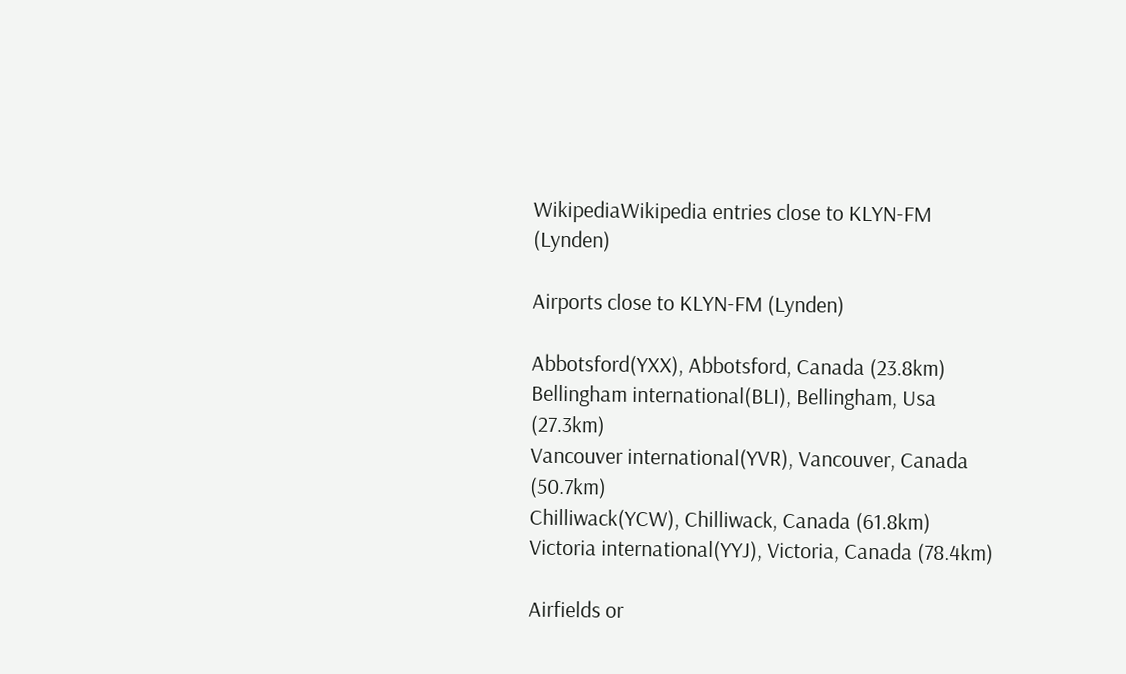WikipediaWikipedia entries close to KLYN-FM (Lynden)

Airports close to KLYN-FM (Lynden)

Abbotsford(YXX), Abbotsford, Canada (23.8km)
Bellingham international(BLI), Bellingham, Usa (27.3km)
Vancouver international(YVR), Vancouver, Canada (50.7km)
Chilliwack(YCW), Chilliwack, Canada (61.8km)
Victoria international(YYJ), Victoria, Canada (78.4km)

Airfields or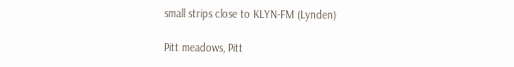small strips close to KLYN-FM (Lynden)

Pitt meadows, Pitt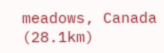meadows, Canada (28.1km)